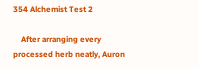354 Alchemist Test 2

    After arranging every processed herb neatly, Auron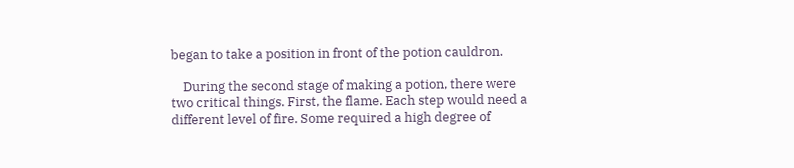began to take a position in front of the potion cauldron.

    During the second stage of making a potion, there were two critical things. First, the flame. Each step would need a different level of fire. Some required a high degree of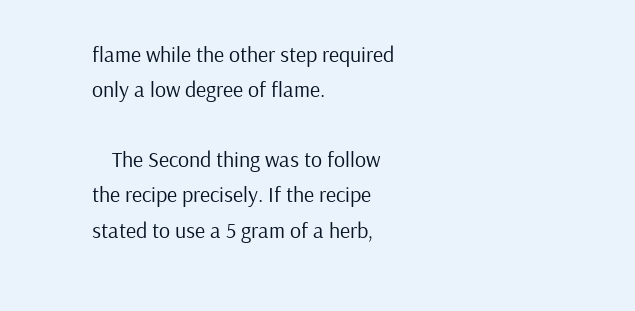flame while the other step required only a low degree of flame.

    The Second thing was to follow the recipe precisely. If the recipe stated to use a 5 gram of a herb,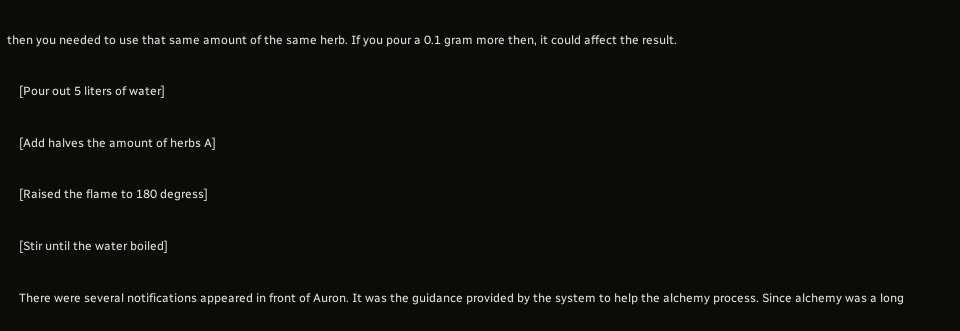then you needed to use that same amount of the same herb. If you pour a 0.1 gram more then, it could affect the result.

    [Pour out 5 liters of water]

    [Add halves the amount of herbs A]

    [Raised the flame to 180 degress]

    [Stir until the water boiled]

    There were several notifications appeared in front of Auron. It was the guidance provided by the system to help the alchemy process. Since alchemy was a long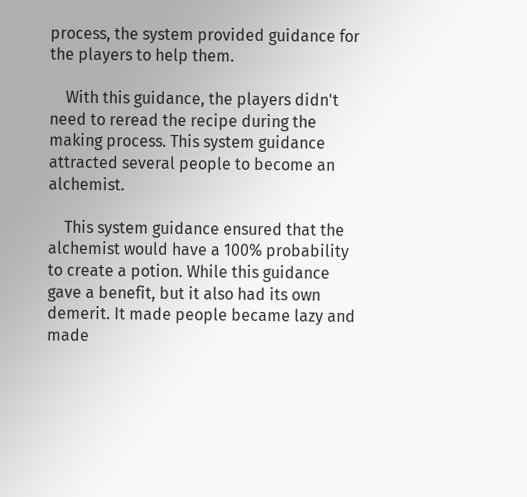process, the system provided guidance for the players to help them.

    With this guidance, the players didn't need to reread the recipe during the making process. This system guidance attracted several people to become an alchemist.

    This system guidance ensured that the alchemist would have a 100% probability to create a potion. While this guidance gave a benefit, but it also had its own demerit. It made people became lazy and made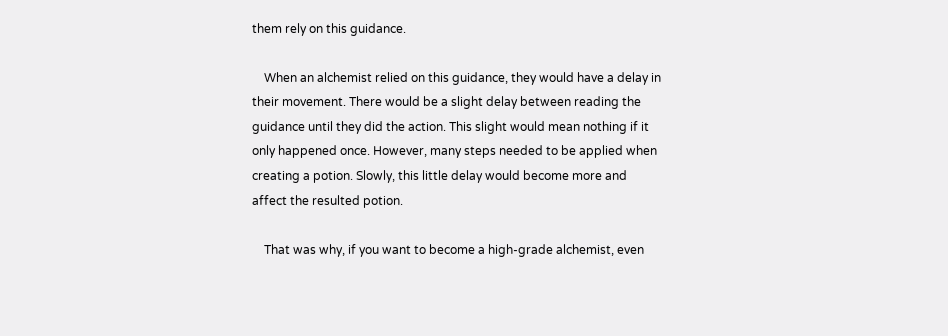them rely on this guidance.

    When an alchemist relied on this guidance, they would have a delay in their movement. There would be a slight delay between reading the guidance until they did the action. This slight would mean nothing if it only happened once. However, many steps needed to be applied when creating a potion. Slowly, this little delay would become more and affect the resulted potion.

    That was why, if you want to become a high-grade alchemist, even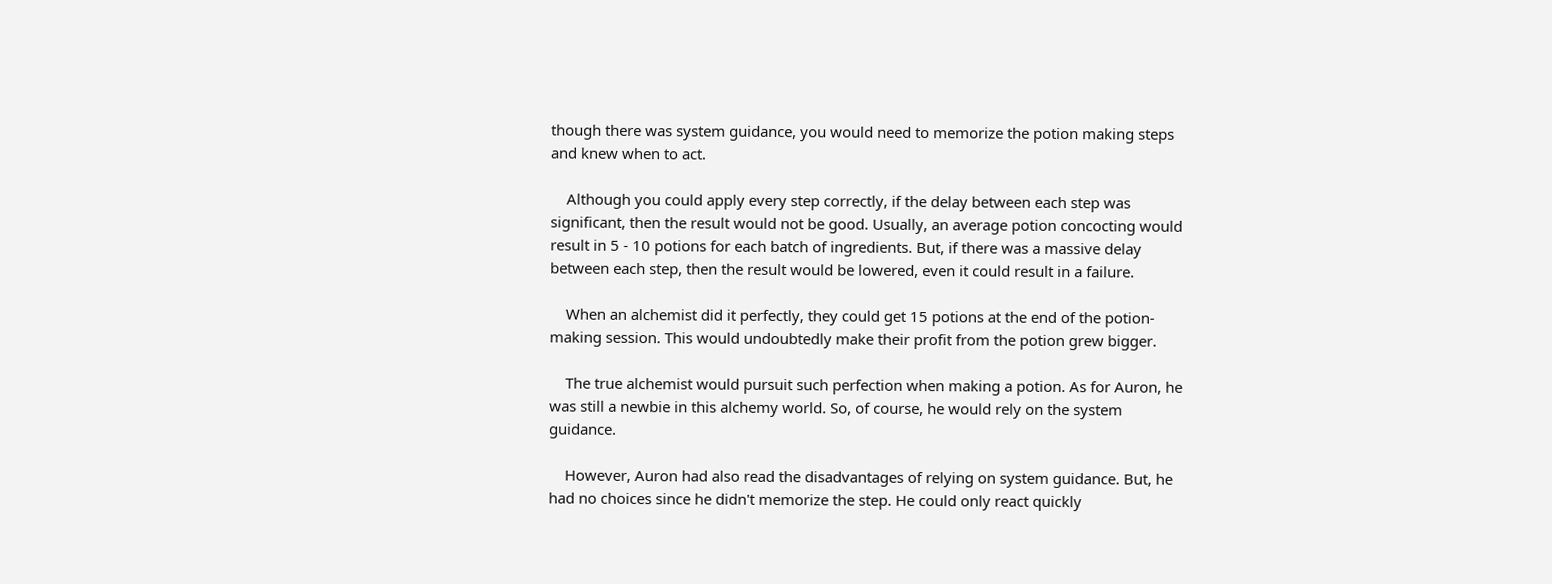though there was system guidance, you would need to memorize the potion making steps and knew when to act.

    Although you could apply every step correctly, if the delay between each step was significant, then the result would not be good. Usually, an average potion concocting would result in 5 - 10 potions for each batch of ingredients. But, if there was a massive delay between each step, then the result would be lowered, even it could result in a failure.

    When an alchemist did it perfectly, they could get 15 potions at the end of the potion-making session. This would undoubtedly make their profit from the potion grew bigger.

    The true alchemist would pursuit such perfection when making a potion. As for Auron, he was still a newbie in this alchemy world. So, of course, he would rely on the system guidance.

    However, Auron had also read the disadvantages of relying on system guidance. But, he had no choices since he didn't memorize the step. He could only react quickly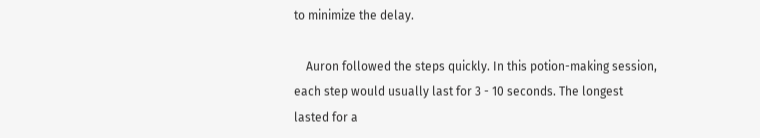to minimize the delay.

    Auron followed the steps quickly. In this potion-making session, each step would usually last for 3 - 10 seconds. The longest lasted for a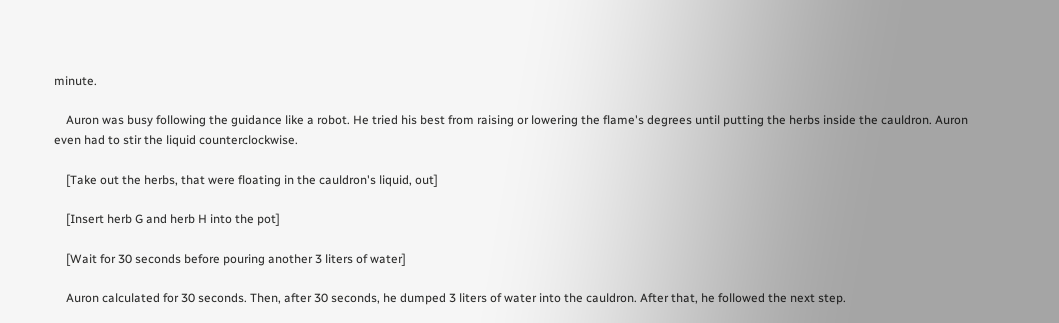minute.

    Auron was busy following the guidance like a robot. He tried his best from raising or lowering the flame's degrees until putting the herbs inside the cauldron. Auron even had to stir the liquid counterclockwise.

    [Take out the herbs, that were floating in the cauldron's liquid, out]

    [Insert herb G and herb H into the pot]

    [Wait for 30 seconds before pouring another 3 liters of water]

    Auron calculated for 30 seconds. Then, after 30 seconds, he dumped 3 liters of water into the cauldron. After that, he followed the next step.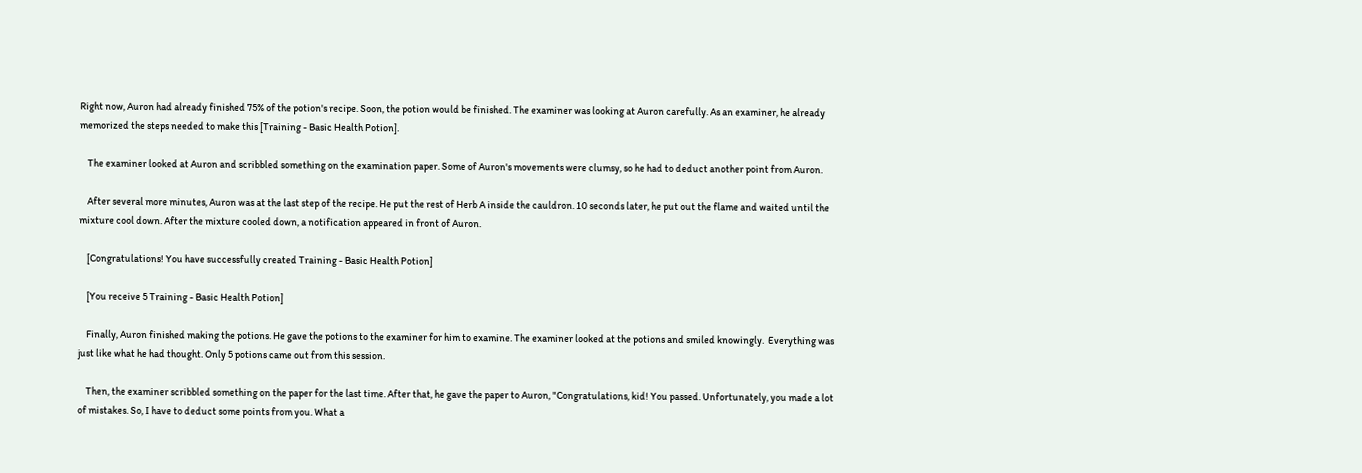Right now, Auron had already finished 75% of the potion's recipe. Soon, the potion would be finished. The examiner was looking at Auron carefully. As an examiner, he already memorized the steps needed to make this [Training - Basic Health Potion].

    The examiner looked at Auron and scribbled something on the examination paper. Some of Auron's movements were clumsy, so he had to deduct another point from Auron.

    After several more minutes, Auron was at the last step of the recipe. He put the rest of Herb A inside the cauldron. 10 seconds later, he put out the flame and waited until the mixture cool down. After the mixture cooled down, a notification appeared in front of Auron.

    [Congratulations! You have successfully created Training - Basic Health Potion]

    [You receive 5 Training - Basic Health Potion]

    Finally, Auron finished making the potions. He gave the potions to the examiner for him to examine. The examiner looked at the potions and smiled knowingly.  Everything was just like what he had thought. Only 5 potions came out from this session.

    Then, the examiner scribbled something on the paper for the last time. After that, he gave the paper to Auron, "Congratulations, kid! You passed. Unfortunately, you made a lot of mistakes. So, I have to deduct some points from you. What a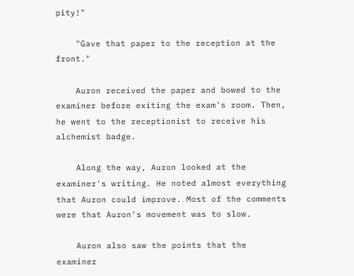pity!"

    "Gave that paper to the reception at the front."

    Auron received the paper and bowed to the examiner before exiting the exam's room. Then, he went to the receptionist to receive his alchemist badge.

    Along the way, Auron looked at the examiner's writing. He noted almost everything that Auron could improve. Most of the comments were that Auron's movement was to slow.

    Auron also saw the points that the examiner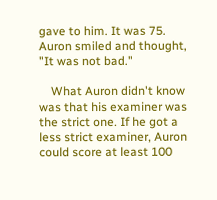gave to him. It was 75. Auron smiled and thought, "It was not bad."

    What Auron didn't know was that his examiner was the strict one. If he got a less strict examiner, Auron could score at least 100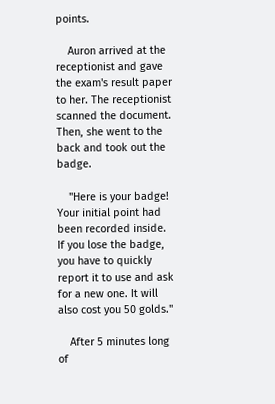points.

    Auron arrived at the receptionist and gave the exam's result paper to her. The receptionist scanned the document. Then, she went to the back and took out the badge.

    "Here is your badge! Your initial point had been recorded inside. If you lose the badge, you have to quickly report it to use and ask for a new one. It will also cost you 50 golds."

    After 5 minutes long of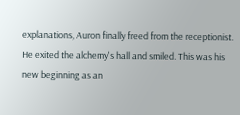explanations, Auron finally freed from the receptionist. He exited the alchemy's hall and smiled. This was his new beginning as an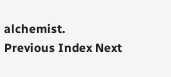alchemist.
Previous Index Next